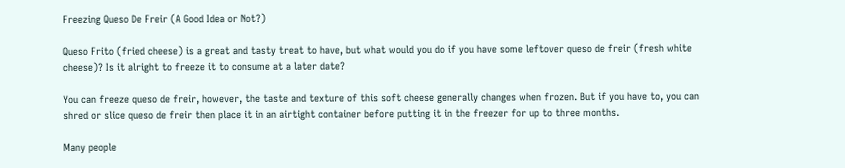Freezing Queso De Freir (A Good Idea or Not?)

Queso Frito (fried cheese) is a great and tasty treat to have, but what would you do if you have some leftover queso de freir (fresh white cheese)? Is it alright to freeze it to consume at a later date?

You can freeze queso de freir, however, the taste and texture of this soft cheese generally changes when frozen. But if you have to, you can shred or slice queso de freir then place it in an airtight container before putting it in the freezer for up to three months.

Many people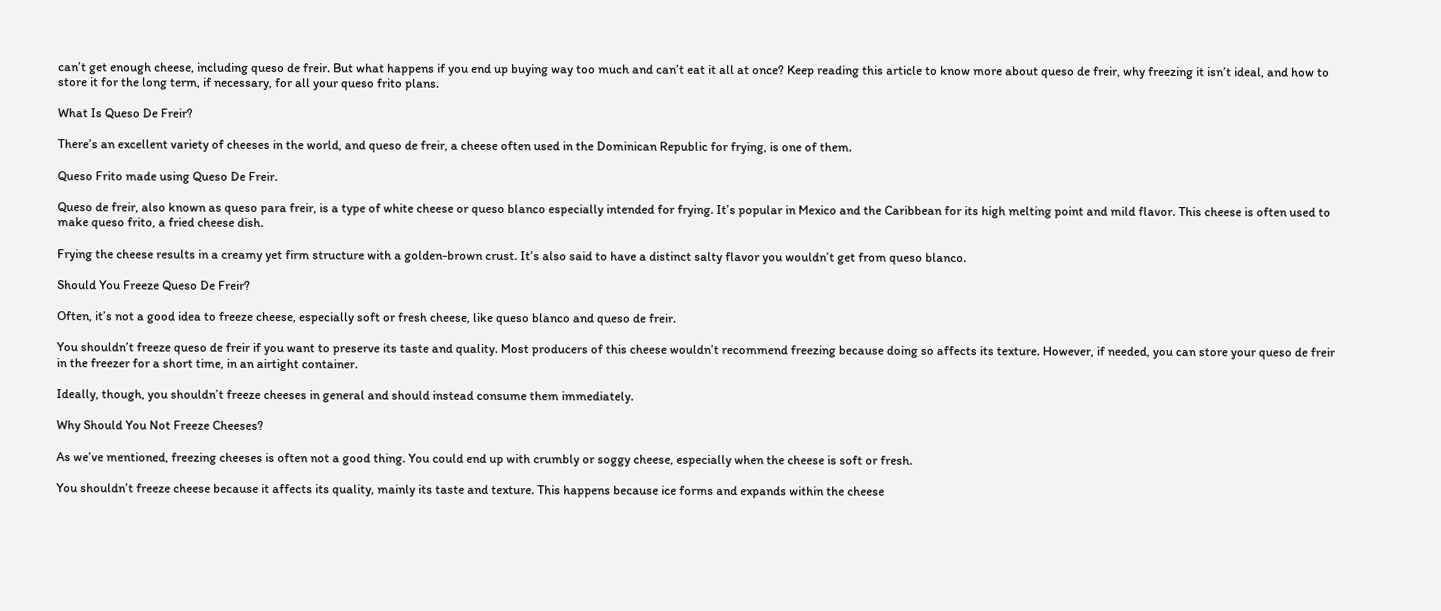can’t get enough cheese, including queso de freir. But what happens if you end up buying way too much and can’t eat it all at once? Keep reading this article to know more about queso de freir, why freezing it isn’t ideal, and how to store it for the long term, if necessary, for all your queso frito plans.

What Is Queso De Freir?

There’s an excellent variety of cheeses in the world, and queso de freir, a cheese often used in the Dominican Republic for frying, is one of them.

Queso Frito made using Queso De Freir.

Queso de freir, also known as queso para freir, is a type of white cheese or queso blanco especially intended for frying. It’s popular in Mexico and the Caribbean for its high melting point and mild flavor. This cheese is often used to make queso frito, a fried cheese dish.

Frying the cheese results in a creamy yet firm structure with a golden-brown crust. It’s also said to have a distinct salty flavor you wouldn’t get from queso blanco.

Should You Freeze Queso De Freir?

Often, it’s not a good idea to freeze cheese, especially soft or fresh cheese, like queso blanco and queso de freir.

You shouldn’t freeze queso de freir if you want to preserve its taste and quality. Most producers of this cheese wouldn’t recommend freezing because doing so affects its texture. However, if needed, you can store your queso de freir in the freezer for a short time, in an airtight container.

Ideally, though, you shouldn’t freeze cheeses in general and should instead consume them immediately.

Why Should You Not Freeze Cheeses?

As we’ve mentioned, freezing cheeses is often not a good thing. You could end up with crumbly or soggy cheese, especially when the cheese is soft or fresh.

You shouldn’t freeze cheese because it affects its quality, mainly its taste and texture. This happens because ice forms and expands within the cheese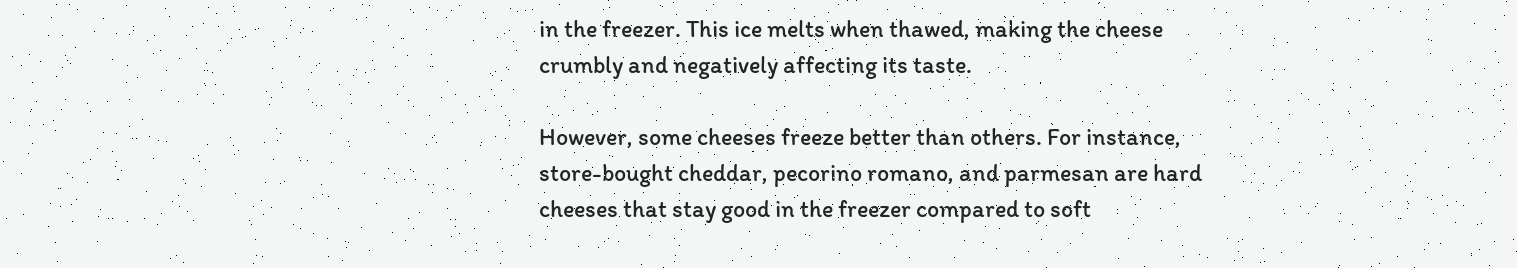in the freezer. This ice melts when thawed, making the cheese crumbly and negatively affecting its taste.

However, some cheeses freeze better than others. For instance, store-bought cheddar, pecorino romano, and parmesan are hard cheeses that stay good in the freezer compared to soft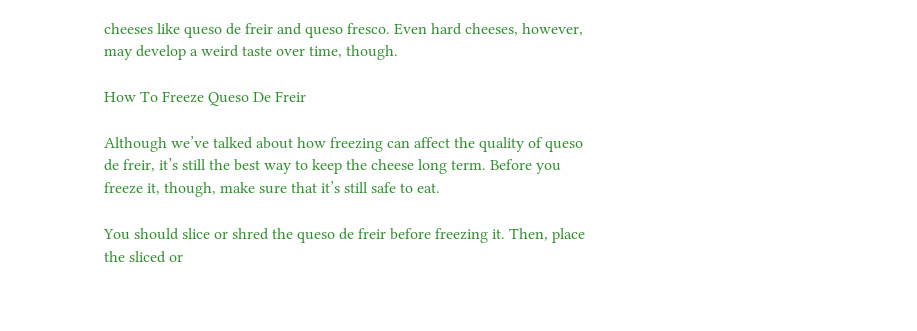cheeses like queso de freir and queso fresco. Even hard cheeses, however, may develop a weird taste over time, though.

How To Freeze Queso De Freir

Although we’ve talked about how freezing can affect the quality of queso de freir, it’s still the best way to keep the cheese long term. Before you freeze it, though, make sure that it’s still safe to eat.

You should slice or shred the queso de freir before freezing it. Then, place the sliced or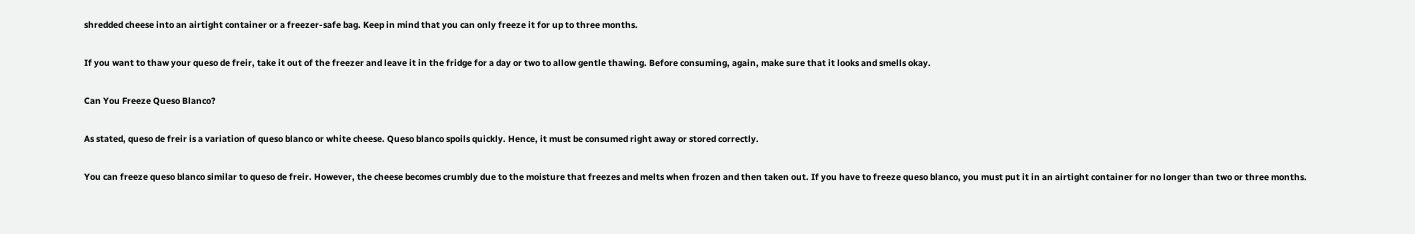shredded cheese into an airtight container or a freezer-safe bag. Keep in mind that you can only freeze it for up to three months.

If you want to thaw your queso de freir, take it out of the freezer and leave it in the fridge for a day or two to allow gentle thawing. Before consuming, again, make sure that it looks and smells okay.

Can You Freeze Queso Blanco?

As stated, queso de freir is a variation of queso blanco or white cheese. Queso blanco spoils quickly. Hence, it must be consumed right away or stored correctly.

You can freeze queso blanco similar to queso de freir. However, the cheese becomes crumbly due to the moisture that freezes and melts when frozen and then taken out. If you have to freeze queso blanco, you must put it in an airtight container for no longer than two or three months.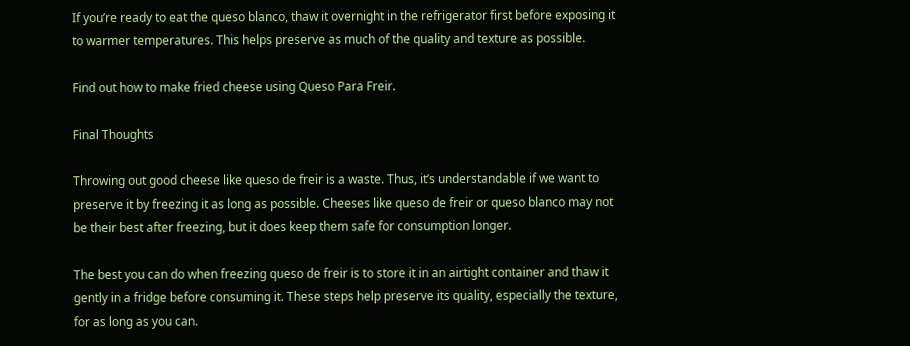If you’re ready to eat the queso blanco, thaw it overnight in the refrigerator first before exposing it to warmer temperatures. This helps preserve as much of the quality and texture as possible.

Find out how to make fried cheese using Queso Para Freir.

Final Thoughts

Throwing out good cheese like queso de freir is a waste. Thus, it’s understandable if we want to preserve it by freezing it as long as possible. Cheeses like queso de freir or queso blanco may not be their best after freezing, but it does keep them safe for consumption longer.

The best you can do when freezing queso de freir is to store it in an airtight container and thaw it gently in a fridge before consuming it. These steps help preserve its quality, especially the texture, for as long as you can.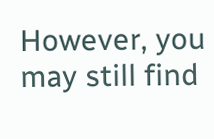However, you may still find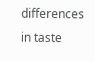differences in taste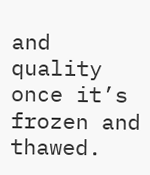and quality once it’s frozen and thawed.